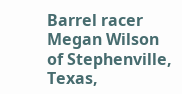Barrel racer Megan Wilson of Stephenville, Texas,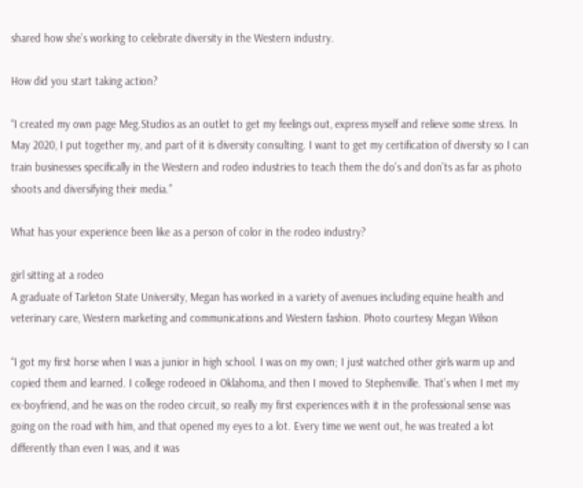shared how she’s working to celebrate diversity in the Western industry.

How did you start taking action?

“I created my own page Meg.Studios as an outlet to get my feelings out, express myself and relieve some stress. In May 2020, I put together my, and part of it is diversity consulting. I want to get my certification of diversity so I can train businesses specifically in the Western and rodeo industries to teach them the do’s and don’ts as far as photo shoots and diversifying their media.”

What has your experience been like as a person of color in the rodeo industry?

girl sitting at a rodeo
A graduate of Tarleton State University, Megan has worked in a variety of avenues including equine health and veterinary care, Western marketing and communications and Western fashion. Photo courtesy Megan Wilson

“I got my first horse when I was a junior in high school. I was on my own; I just watched other girls warm up and copied them and learned. I college rodeoed in Oklahoma, and then I moved to Stephenville. That’s when I met my ex-boyfriend, and he was on the rodeo circuit, so really my first experiences with it in the professional sense was going on the road with him, and that opened my eyes to a lot. Every time we went out, he was treated a lot differently than even I was, and it was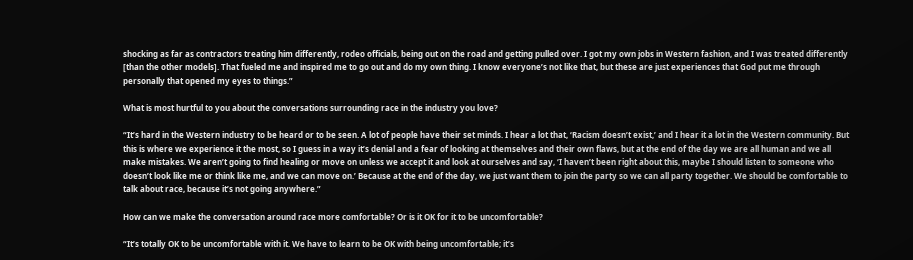shocking as far as contractors treating him differently, rodeo officials, being out on the road and getting pulled over. I got my own jobs in Western fashion, and I was treated differently [than the other models]. That fueled me and inspired me to go out and do my own thing. I know everyone’s not like that, but these are just experiences that God put me through personally that opened my eyes to things.”

What is most hurtful to you about the conversations surrounding race in the industry you love?

“It’s hard in the Western industry to be heard or to be seen. A lot of people have their set minds. I hear a lot that, ‘Racism doesn’t exist,’ and I hear it a lot in the Western community. But this is where we experience it the most, so I guess in a way it’s denial and a fear of looking at themselves and their own flaws, but at the end of the day we are all human and we all make mistakes. We aren’t going to find healing or move on unless we accept it and look at ourselves and say, ‘I haven’t been right about this, maybe I should listen to someone who doesn’t look like me or think like me, and we can move on.’ Because at the end of the day, we just want them to join the party so we can all party together. We should be comfortable to talk about race, because it’s not going anywhere.”

How can we make the conversation around race more comfortable? Or is it OK for it to be uncomfortable?

“It’s totally OK to be uncomfortable with it. We have to learn to be OK with being uncomfortable; it’s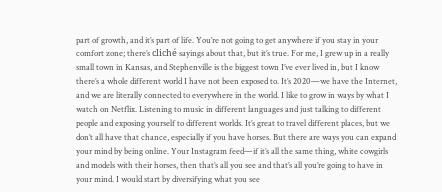part of growth, and it’s part of life. You’re not going to get anywhere if you stay in your comfort zone; there’s cliché sayings about that, but it’s true. For me, I grew up in a really small town in Kansas, and Stephenville is the biggest town I’ve ever lived in, but I know there’s a whole different world I have not been exposed to. It’s 2020—we have the Internet, and we are literally connected to everywhere in the world. I like to grow in ways by what I watch on Netflix. Listening to music in different languages and just talking to different people and exposing yourself to different worlds. It’s great to travel different places, but we don’t all have that chance, especially if you have horses. But there are ways you can expand your mind by being online. Your Instagram feed—if it’s all the same thing, white cowgirls and models with their horses, then that’s all you see and that’s all you’re going to have in your mind. I would start by diversifying what you see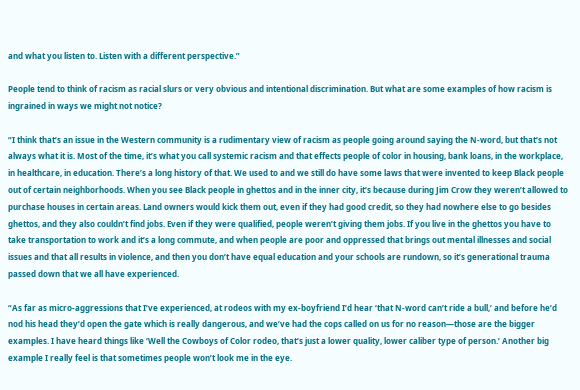and what you listen to. Listen with a different perspective.”

People tend to think of racism as racial slurs or very obvious and intentional discrimination. But what are some examples of how racism is ingrained in ways we might not notice?

“I think that’s an issue in the Western community is a rudimentary view of racism as people going around saying the N-word, but that’s not always what it is. Most of the time, it’s what you call systemic racism and that effects people of color in housing, bank loans, in the workplace, in healthcare, in education. There’s a long history of that. We used to and we still do have some laws that were invented to keep Black people out of certain neighborhoods. When you see Black people in ghettos and in the inner city, it’s because during Jim Crow they weren’t allowed to purchase houses in certain areas. Land owners would kick them out, even if they had good credit, so they had nowhere else to go besides ghettos, and they also couldn’t find jobs. Even if they were qualified, people weren’t giving them jobs. If you live in the ghettos you have to take transportation to work and it’s a long commute, and when people are poor and oppressed that brings out mental illnesses and social issues and that all results in violence, and then you don’t have equal education and your schools are rundown, so it’s generational trauma passed down that we all have experienced.

“As far as micro-aggressions that I’ve experienced, at rodeos with my ex-boyfriend I’d hear ‘that N-word can’t ride a bull,’ and before he’d nod his head they’d open the gate which is really dangerous, and we’ve had the cops called on us for no reason—those are the bigger examples. I have heard things like ‘Well the Cowboys of Color rodeo, that’s just a lower quality, lower caliber type of person.’ Another big example I really feel is that sometimes people won’t look me in the eye.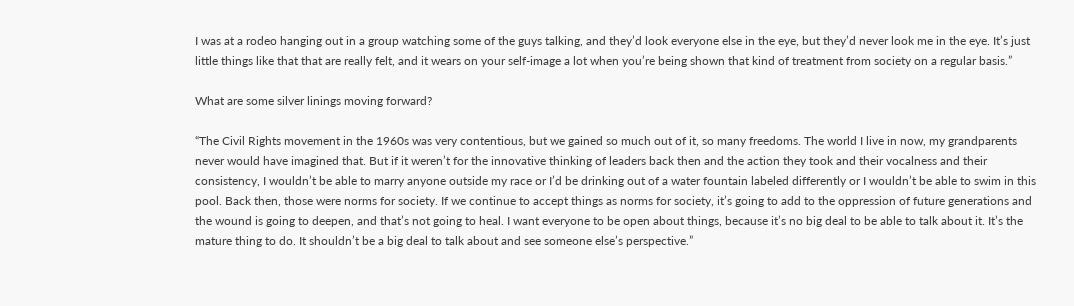I was at a rodeo hanging out in a group watching some of the guys talking, and they’d look everyone else in the eye, but they’d never look me in the eye. It’s just little things like that that are really felt, and it wears on your self-image a lot when you’re being shown that kind of treatment from society on a regular basis.”

What are some silver linings moving forward?

“The Civil Rights movement in the 1960s was very contentious, but we gained so much out of it, so many freedoms. The world I live in now, my grandparents never would have imagined that. But if it weren’t for the innovative thinking of leaders back then and the action they took and their vocalness and their consistency, I wouldn’t be able to marry anyone outside my race or I’d be drinking out of a water fountain labeled differently or I wouldn’t be able to swim in this pool. Back then, those were norms for society. If we continue to accept things as norms for society, it’s going to add to the oppression of future generations and the wound is going to deepen, and that’s not going to heal. I want everyone to be open about things, because it’s no big deal to be able to talk about it. It’s the mature thing to do. It shouldn’t be a big deal to talk about and see someone else’s perspective.”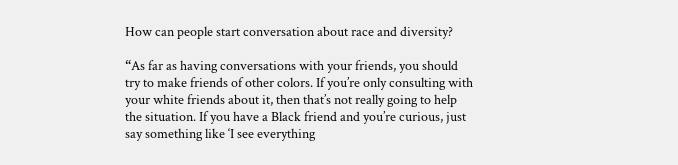How can people start conversation about race and diversity?

“As far as having conversations with your friends, you should try to make friends of other colors. If you’re only consulting with your white friends about it, then that’s not really going to help the situation. If you have a Black friend and you’re curious, just say something like ‘I see everything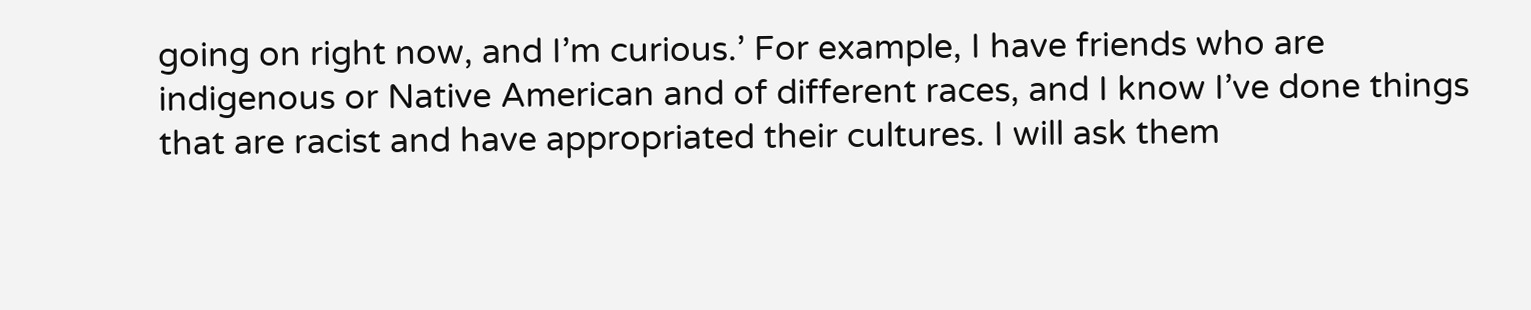going on right now, and I’m curious.’ For example, I have friends who are indigenous or Native American and of different races, and I know I’ve done things that are racist and have appropriated their cultures. I will ask them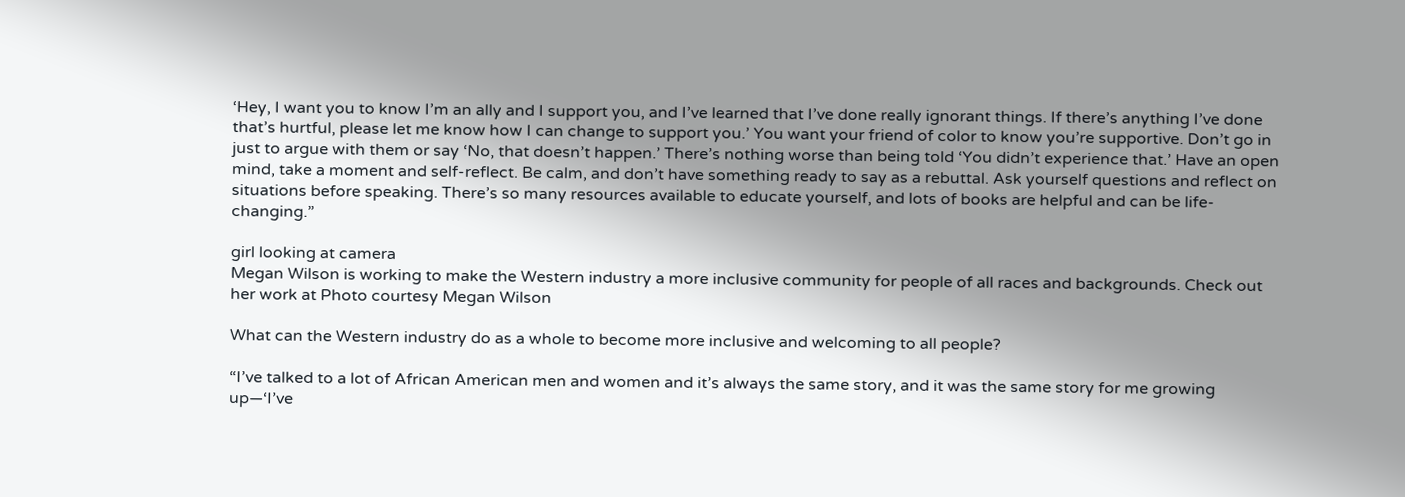‘Hey, I want you to know I’m an ally and I support you, and I’ve learned that I’ve done really ignorant things. If there’s anything I’ve done that’s hurtful, please let me know how I can change to support you.’ You want your friend of color to know you’re supportive. Don’t go in just to argue with them or say ‘No, that doesn’t happen.’ There’s nothing worse than being told ‘You didn’t experience that.’ Have an open mind, take a moment and self-reflect. Be calm, and don’t have something ready to say as a rebuttal. Ask yourself questions and reflect on situations before speaking. There’s so many resources available to educate yourself, and lots of books are helpful and can be life-changing.”

girl looking at camera
Megan Wilson is working to make the Western industry a more inclusive community for people of all races and backgrounds. Check out her work at Photo courtesy Megan Wilson

What can the Western industry do as a whole to become more inclusive and welcoming to all people?

“I’ve talked to a lot of African American men and women and it’s always the same story, and it was the same story for me growing up—‘I’ve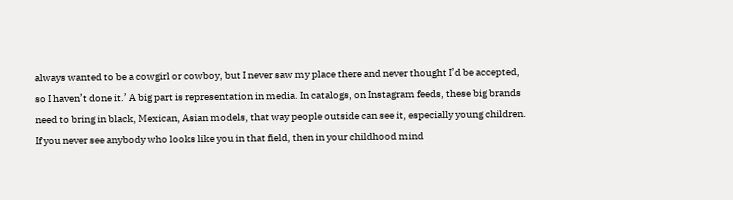always wanted to be a cowgirl or cowboy, but I never saw my place there and never thought I’d be accepted, so I haven’t done it.’ A big part is representation in media. In catalogs, on Instagram feeds, these big brands need to bring in black, Mexican, Asian models, that way people outside can see it, especially young children. If you never see anybody who looks like you in that field, then in your childhood mind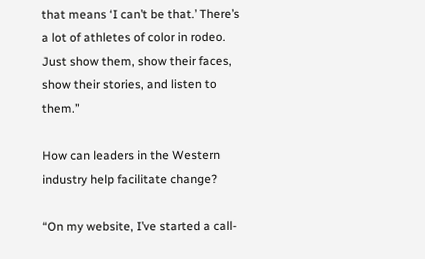that means ‘I can’t be that.’ There’s a lot of athletes of color in rodeo. Just show them, show their faces, show their stories, and listen to them.”

How can leaders in the Western industry help facilitate change?

“On my website, I’ve started a call-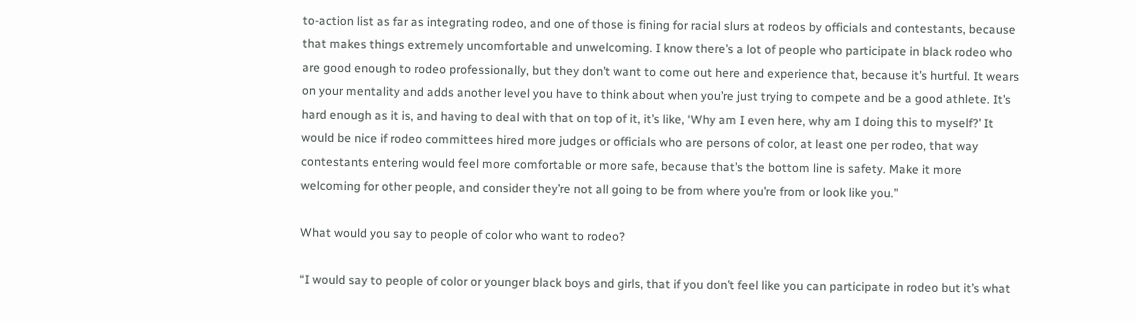to-action list as far as integrating rodeo, and one of those is fining for racial slurs at rodeos by officials and contestants, because that makes things extremely uncomfortable and unwelcoming. I know there’s a lot of people who participate in black rodeo who are good enough to rodeo professionally, but they don’t want to come out here and experience that, because it’s hurtful. It wears on your mentality and adds another level you have to think about when you’re just trying to compete and be a good athlete. It’s hard enough as it is, and having to deal with that on top of it, it’s like, ‘Why am I even here, why am I doing this to myself?’ It would be nice if rodeo committees hired more judges or officials who are persons of color, at least one per rodeo, that way contestants entering would feel more comfortable or more safe, because that’s the bottom line is safety. Make it more welcoming for other people, and consider they’re not all going to be from where you’re from or look like you.”

What would you say to people of color who want to rodeo?

“I would say to people of color or younger black boys and girls, that if you don’t feel like you can participate in rodeo but it’s what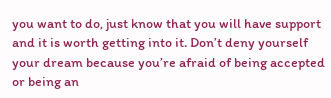you want to do, just know that you will have support and it is worth getting into it. Don’t deny yourself your dream because you’re afraid of being accepted or being an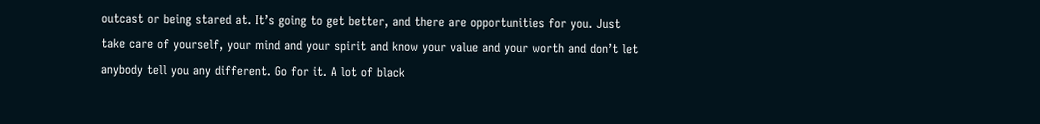outcast or being stared at. It’s going to get better, and there are opportunities for you. Just take care of yourself, your mind and your spirit and know your value and your worth and don’t let anybody tell you any different. Go for it. A lot of black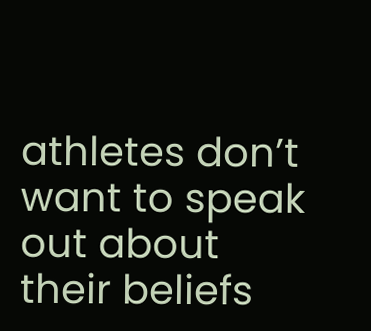athletes don’t want to speak out about their beliefs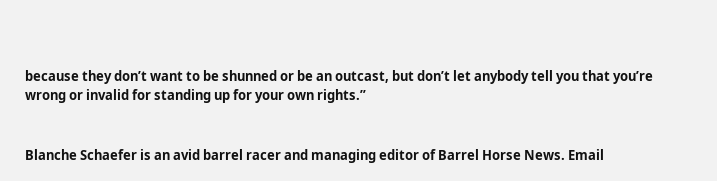because they don’t want to be shunned or be an outcast, but don’t let anybody tell you that you’re wrong or invalid for standing up for your own rights.”


Blanche Schaefer is an avid barrel racer and managing editor of Barrel Horse News. Email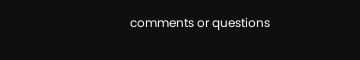comments or questions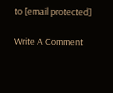to [email protected]

Write A Comment